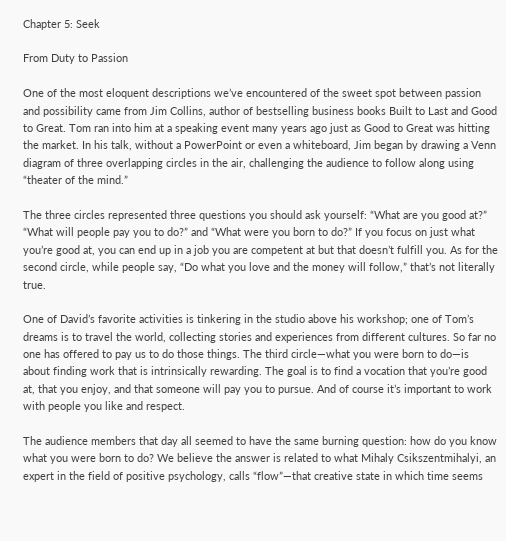Chapter 5: Seek

From Duty to Passion

One of the most eloquent descriptions we’ve encountered of the sweet spot between passion and possibility came from Jim Collins, author of bestselling business books Built to Last and Good to Great. Tom ran into him at a speaking event many years ago just as Good to Great was hitting the market. In his talk, without a PowerPoint or even a whiteboard, Jim began by drawing a Venn diagram of three overlapping circles in the air, challenging the audience to follow along using “theater of the mind.”

The three circles represented three questions you should ask yourself: “What are you good at?” “What will people pay you to do?” and “What were you born to do?” If you focus on just what you’re good at, you can end up in a job you are competent at but that doesn’t fulfill you. As for the second circle, while people say, “Do what you love and the money will follow,” that’s not literally true.

One of David’s favorite activities is tinkering in the studio above his workshop; one of Tom’s dreams is to travel the world, collecting stories and experiences from different cultures. So far no one has offered to pay us to do those things. The third circle—what you were born to do—is about finding work that is intrinsically rewarding. The goal is to find a vocation that you’re good at, that you enjoy, and that someone will pay you to pursue. And of course it’s important to work with people you like and respect.

The audience members that day all seemed to have the same burning question: how do you know what you were born to do? We believe the answer is related to what Mihaly Csikszentmihalyi, an expert in the field of positive psychology, calls “flow”—that creative state in which time seems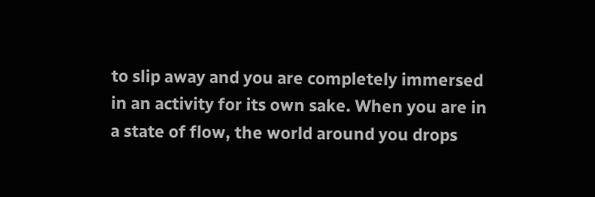to slip away and you are completely immersed in an activity for its own sake. When you are in a state of flow, the world around you drops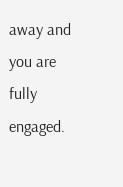away and you are fully engaged.